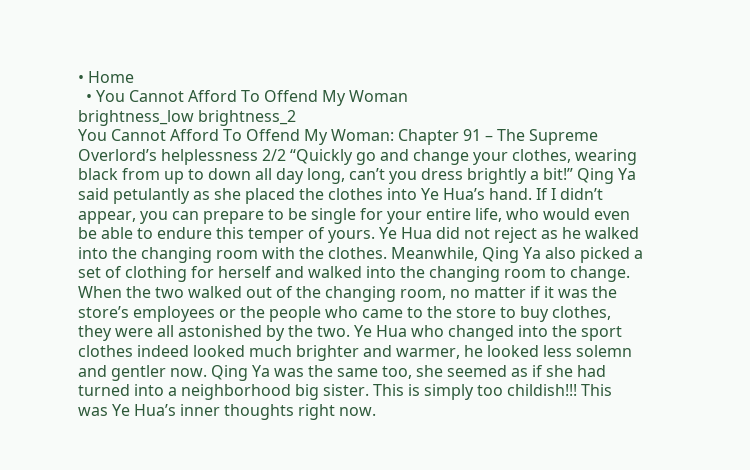• Home
  • You Cannot Afford To Offend My Woman
brightness_low brightness_2
You Cannot Afford To Offend My Woman: Chapter 91 – The Supreme Overlord’s helplessness 2/2 “Quickly go and change your clothes, wearing black from up to down all day long, can’t you dress brightly a bit!” Qing Ya said petulantly as she placed the clothes into Ye Hua’s hand. If I didn’t appear, you can prepare to be single for your entire life, who would even be able to endure this temper of yours. Ye Hua did not reject as he walked into the changing room with the clothes. Meanwhile, Qing Ya also picked a set of clothing for herself and walked into the changing room to change. When the two walked out of the changing room, no matter if it was the store’s employees or the people who came to the store to buy clothes, they were all astonished by the two. Ye Hua who changed into the sport clothes indeed looked much brighter and warmer, he looked less solemn and gentler now. Qing Ya was the same too, she seemed as if she had turned into a neighborhood big sister. This is simply too childish!!! This was Ye Hua’s inner thoughts right now.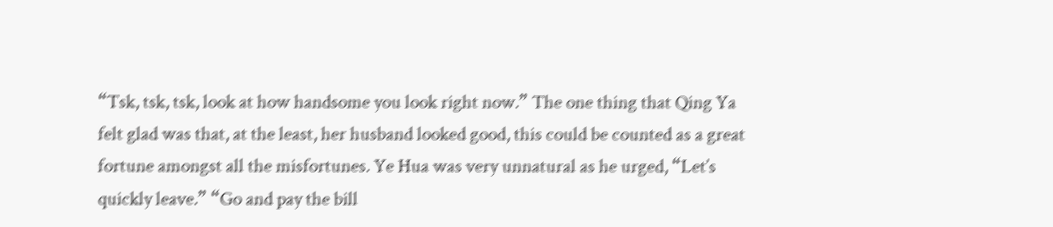“Tsk, tsk, tsk, look at how handsome you look right now.” The one thing that Qing Ya felt glad was that, at the least, her husband looked good, this could be counted as a great fortune amongst all the misfortunes. Ye Hua was very unnatural as he urged, “Let’s quickly leave.” “Go and pay the bill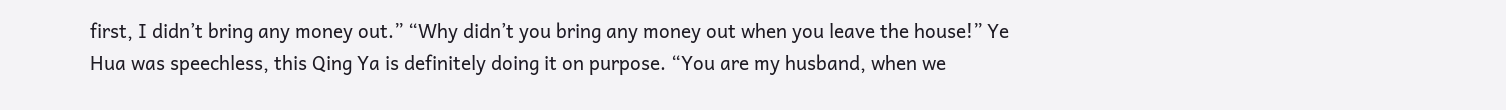first, I didn’t bring any money out.” “Why didn’t you bring any money out when you leave the house!” Ye Hua was speechless, this Qing Ya is definitely doing it on purpose. “You are my husband, when we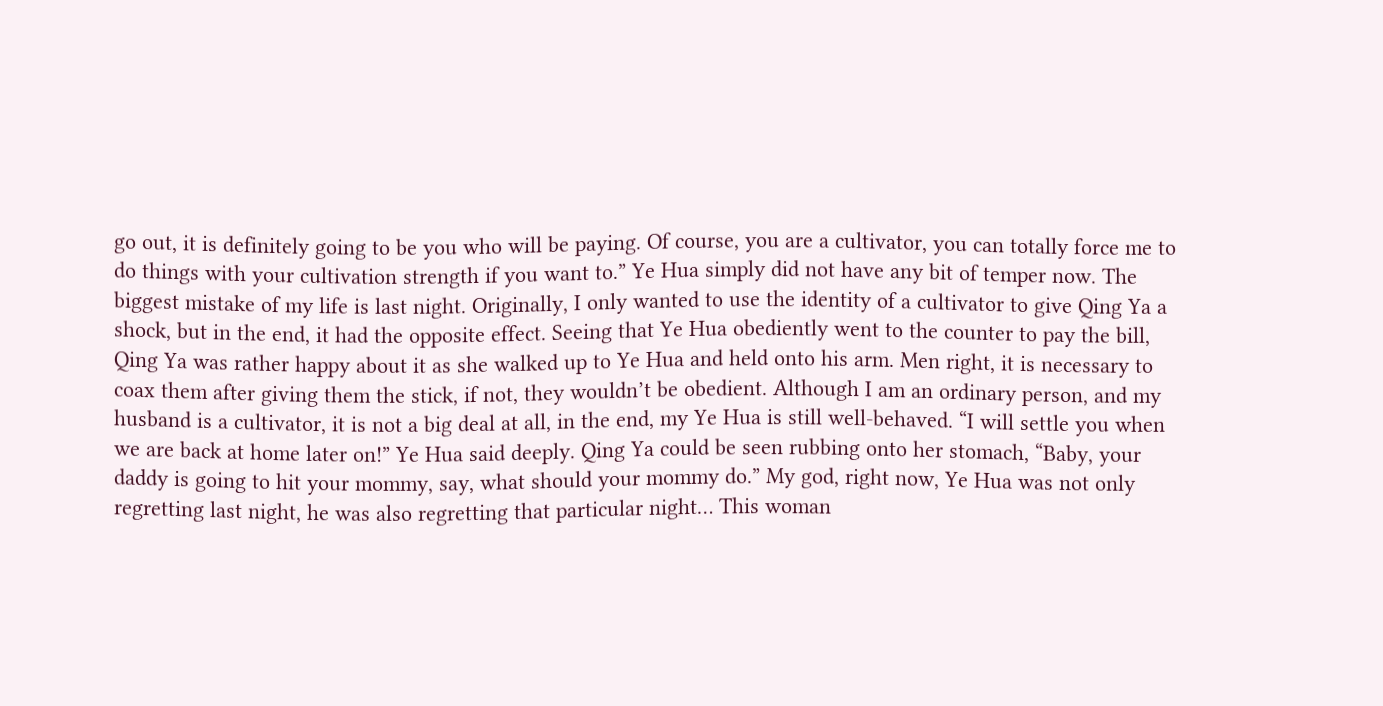go out, it is definitely going to be you who will be paying. Of course, you are a cultivator, you can totally force me to do things with your cultivation strength if you want to.” Ye Hua simply did not have any bit of temper now. The biggest mistake of my life is last night. Originally, I only wanted to use the identity of a cultivator to give Qing Ya a shock, but in the end, it had the opposite effect. Seeing that Ye Hua obediently went to the counter to pay the bill, Qing Ya was rather happy about it as she walked up to Ye Hua and held onto his arm. Men right, it is necessary to coax them after giving them the stick, if not, they wouldn’t be obedient. Although I am an ordinary person, and my husband is a cultivator, it is not a big deal at all, in the end, my Ye Hua is still well-behaved. “I will settle you when we are back at home later on!” Ye Hua said deeply. Qing Ya could be seen rubbing onto her stomach, “Baby, your daddy is going to hit your mommy, say, what should your mommy do.” My god, right now, Ye Hua was not only regretting last night, he was also regretting that particular night… This woman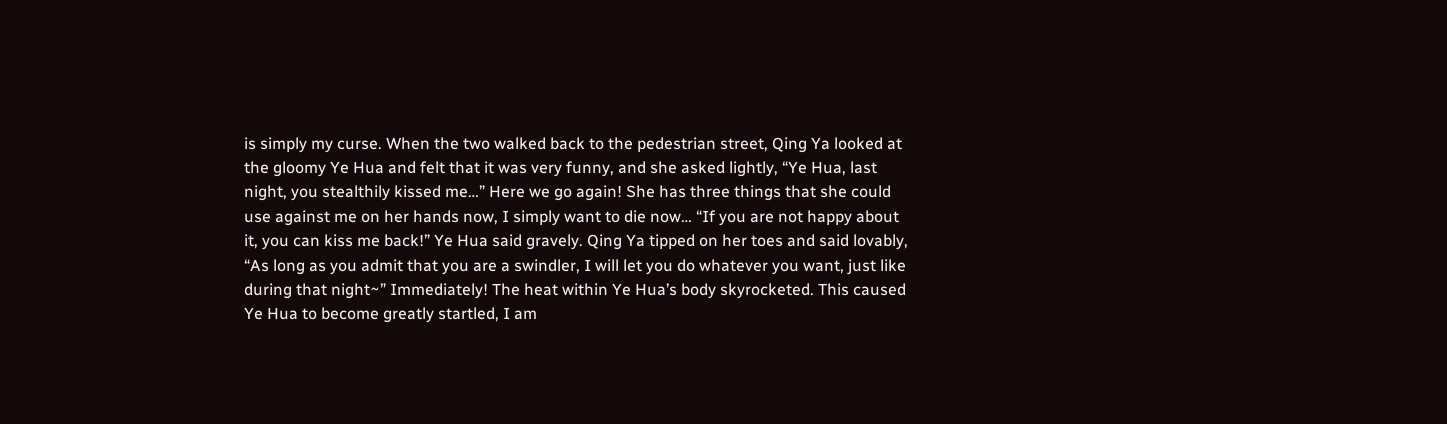is simply my curse. When the two walked back to the pedestrian street, Qing Ya looked at the gloomy Ye Hua and felt that it was very funny, and she asked lightly, “Ye Hua, last night, you stealthily kissed me…” Here we go again! She has three things that she could use against me on her hands now, I simply want to die now… “If you are not happy about it, you can kiss me back!” Ye Hua said gravely. Qing Ya tipped on her toes and said lovably, “As long as you admit that you are a swindler, I will let you do whatever you want, just like during that night~” Immediately! The heat within Ye Hua’s body skyrocketed. This caused Ye Hua to become greatly startled, I am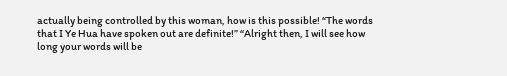actually being controlled by this woman, how is this possible! “The words that I Ye Hua have spoken out are definite!” “Alright then, I will see how long your words will be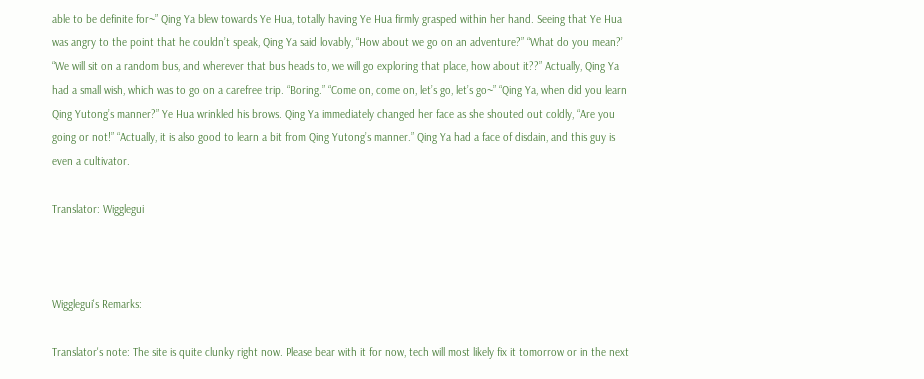able to be definite for~” Qing Ya blew towards Ye Hua, totally having Ye Hua firmly grasped within her hand. Seeing that Ye Hua was angry to the point that he couldn’t speak, Qing Ya said lovably, “How about we go on an adventure?” “What do you mean?’ “We will sit on a random bus, and wherever that bus heads to, we will go exploring that place, how about it??” Actually, Qing Ya had a small wish, which was to go on a carefree trip. “Boring.” “Come on, come on, let’s go, let’s go~” “Qing Ya, when did you learn Qing Yutong’s manner?” Ye Hua wrinkled his brows. Qing Ya immediately changed her face as she shouted out coldly, “Are you going or not!” “Actually, it is also good to learn a bit from Qing Yutong’s manner.” Qing Ya had a face of disdain, and this guy is even a cultivator.

Translator: Wigglegui



Wigglegui's Remarks:

Translator's note: The site is quite clunky right now. Please bear with it for now, tech will most likely fix it tomorrow or in the next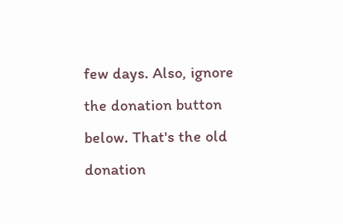few days. Also, ignore the donation button below. That's the old donation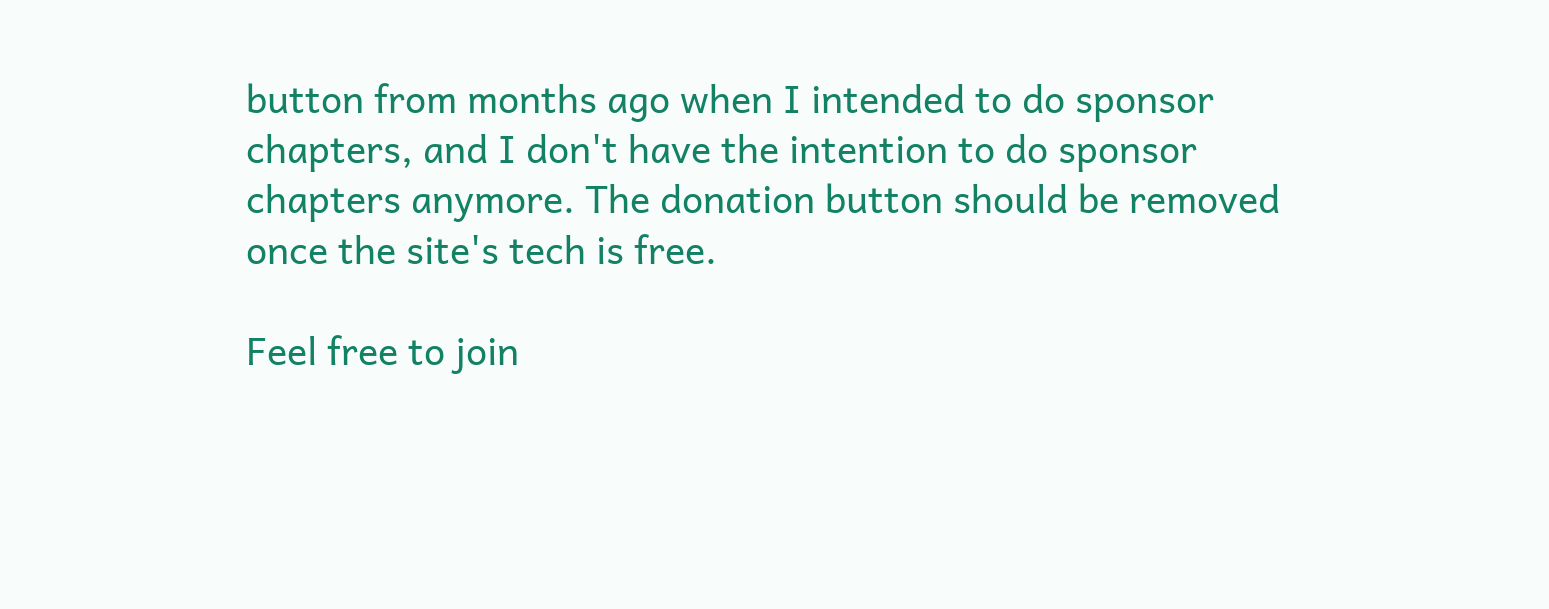button from months ago when I intended to do sponsor chapters, and I don't have the intention to do sponsor chapters anymore. The donation button should be removed once the site's tech is free.

Feel free to join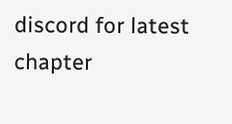discord for latest chapter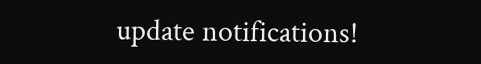update notifications!